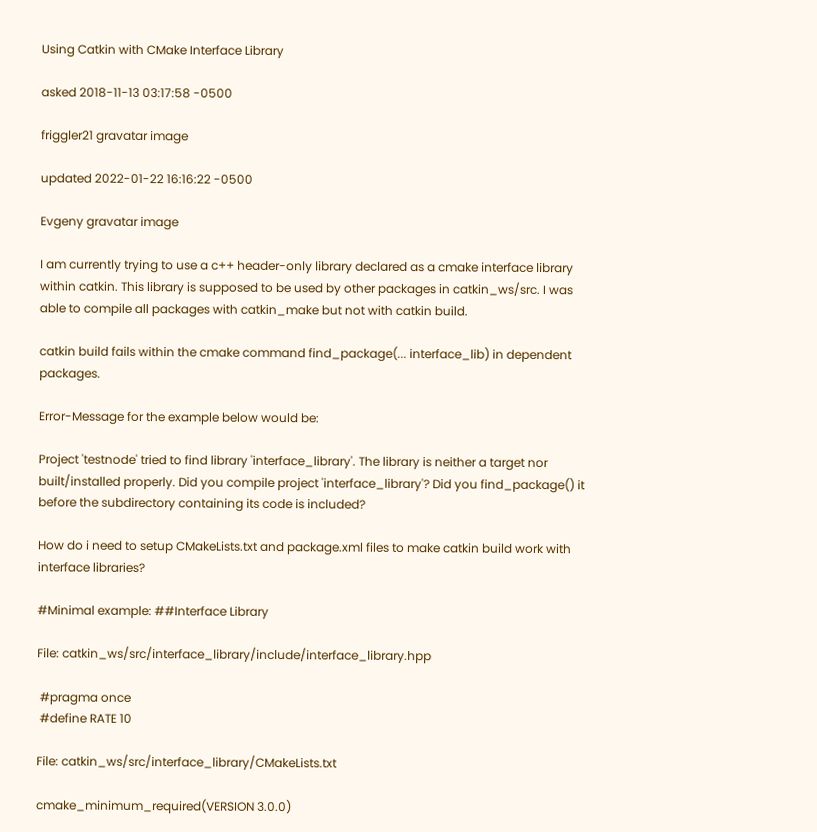Using Catkin with CMake Interface Library

asked 2018-11-13 03:17:58 -0500

friggler21 gravatar image

updated 2022-01-22 16:16:22 -0500

Evgeny gravatar image

I am currently trying to use a c++ header-only library declared as a cmake interface library within catkin. This library is supposed to be used by other packages in catkin_ws/src. I was able to compile all packages with catkin_make but not with catkin build.

catkin build fails within the cmake command find_package(... interface_lib) in dependent packages.

Error-Message for the example below would be:

Project 'testnode' tried to find library 'interface_library'. The library is neither a target nor built/installed properly. Did you compile project 'interface_library'? Did you find_package() it before the subdirectory containing its code is included?

How do i need to setup CMakeLists.txt and package.xml files to make catkin build work with interface libraries?

#Minimal example: ##Interface Library

File: catkin_ws/src/interface_library/include/interface_library.hpp

 #pragma once
 #define RATE 10

File: catkin_ws/src/interface_library/CMakeLists.txt

cmake_minimum_required(VERSION 3.0.0)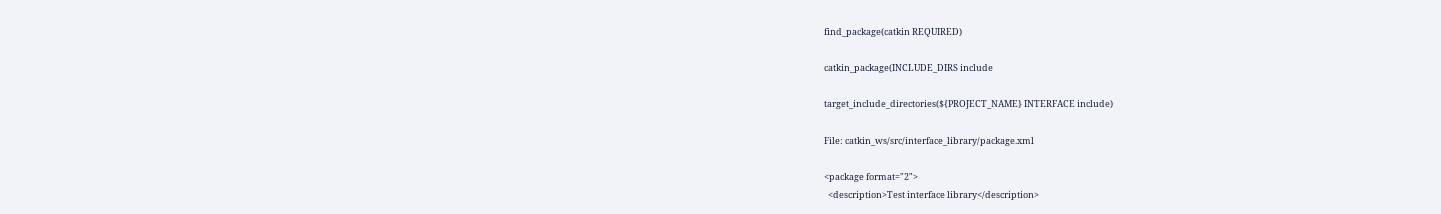find_package(catkin REQUIRED)

catkin_package(INCLUDE_DIRS include

target_include_directories(${PROJECT_NAME} INTERFACE include)

File: catkin_ws/src/interface_library/package.xml

<package format="2">
  <description>Test interface library</description>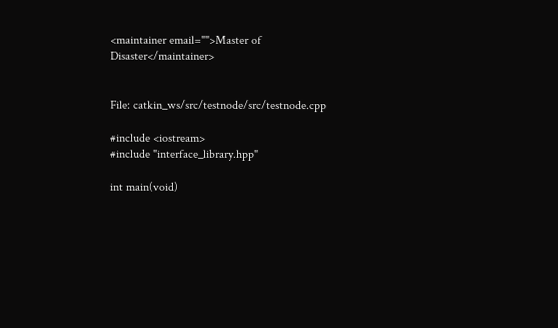<maintainer email="">Master of Disaster</maintainer>


File: catkin_ws/src/testnode/src/testnode.cpp

#include <iostream>
#include "interface_library.hpp"

int main(void)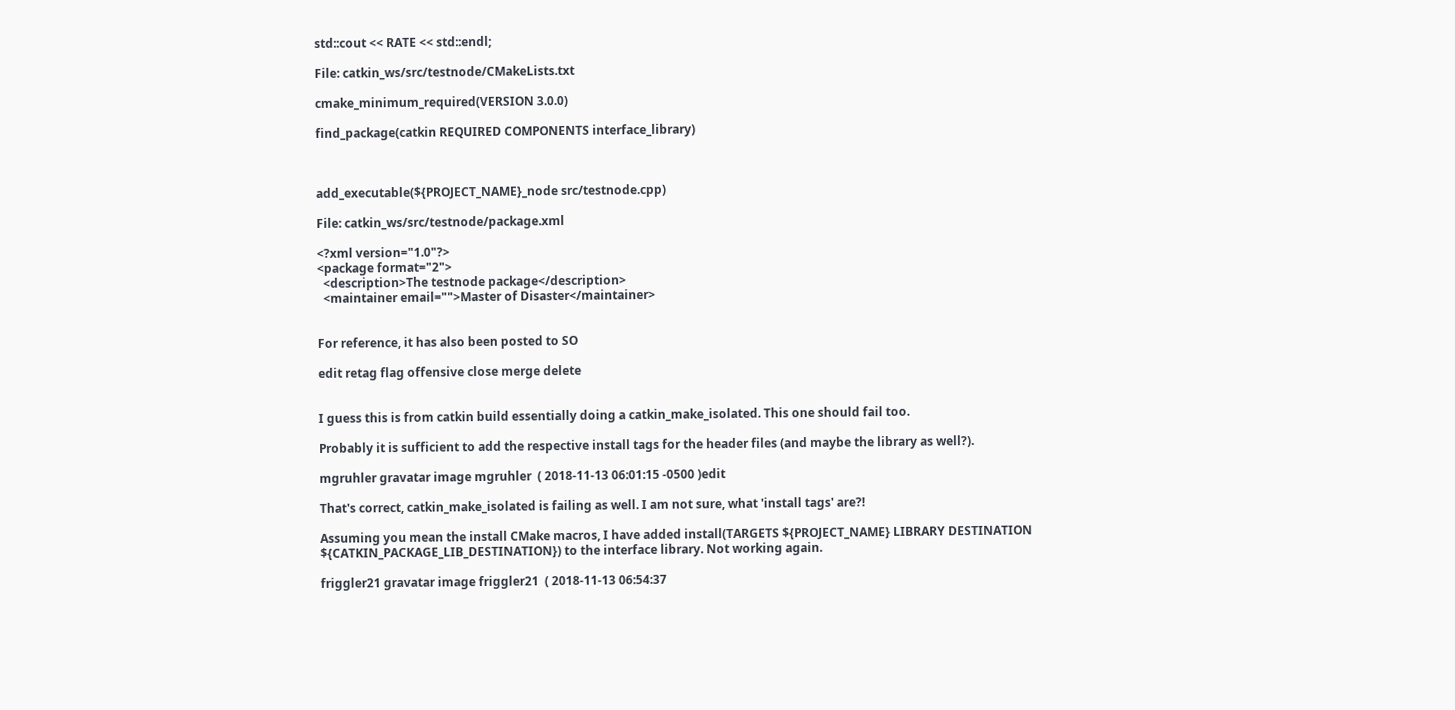std::cout << RATE << std::endl;

File: catkin_ws/src/testnode/CMakeLists.txt

cmake_minimum_required(VERSION 3.0.0)

find_package(catkin REQUIRED COMPONENTS interface_library)



add_executable(${PROJECT_NAME}_node src/testnode.cpp)

File: catkin_ws/src/testnode/package.xml

<?xml version="1.0"?>
<package format="2">
  <description>The testnode package</description>
  <maintainer email="">Master of Disaster</maintainer>


For reference, it has also been posted to SO

edit retag flag offensive close merge delete


I guess this is from catkin build essentially doing a catkin_make_isolated. This one should fail too.

Probably it is sufficient to add the respective install tags for the header files (and maybe the library as well?).

mgruhler gravatar image mgruhler  ( 2018-11-13 06:01:15 -0500 )edit

That's correct, catkin_make_isolated is failing as well. I am not sure, what 'install tags' are?!

Assuming you mean the install CMake macros, I have added install(TARGETS ${PROJECT_NAME} LIBRARY DESTINATION ${CATKIN_PACKAGE_LIB_DESTINATION}) to the interface library. Not working again.

friggler21 gravatar image friggler21  ( 2018-11-13 06:54:37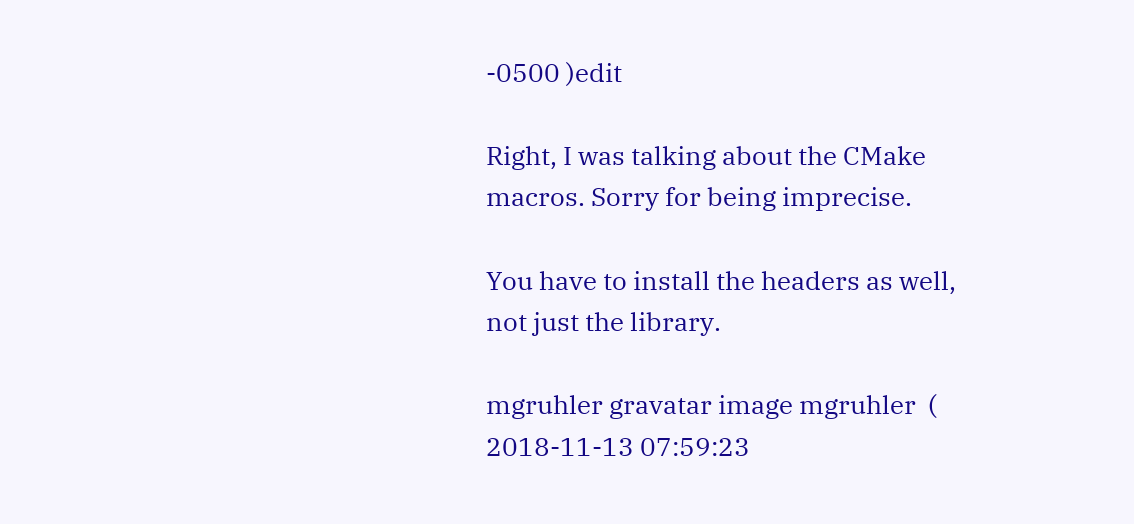-0500 )edit

Right, I was talking about the CMake macros. Sorry for being imprecise.

You have to install the headers as well, not just the library.

mgruhler gravatar image mgruhler  ( 2018-11-13 07:59:23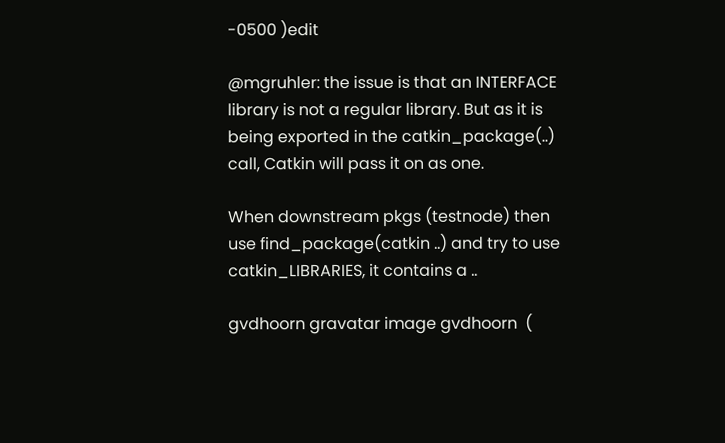-0500 )edit

@mgruhler: the issue is that an INTERFACE library is not a regular library. But as it is being exported in the catkin_package(..) call, Catkin will pass it on as one.

When downstream pkgs (testnode) then use find_package(catkin ..) and try to use catkin_LIBRARIES, it contains a ..

gvdhoorn gravatar image gvdhoorn  (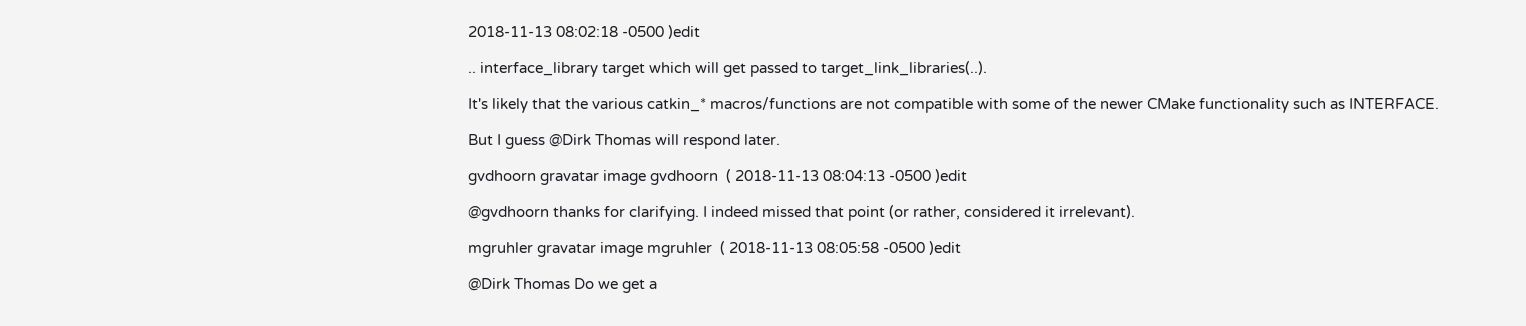2018-11-13 08:02:18 -0500 )edit

.. interface_library target which will get passed to target_link_libraries(..).

It's likely that the various catkin_* macros/functions are not compatible with some of the newer CMake functionality such as INTERFACE.

But I guess @Dirk Thomas will respond later.

gvdhoorn gravatar image gvdhoorn  ( 2018-11-13 08:04:13 -0500 )edit

@gvdhoorn thanks for clarifying. I indeed missed that point (or rather, considered it irrelevant).

mgruhler gravatar image mgruhler  ( 2018-11-13 08:05:58 -0500 )edit

@Dirk Thomas Do we get a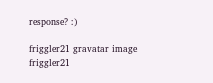response? :)

friggler21 gravatar image friggler21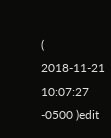( 2018-11-21 10:07:27 -0500 )edit